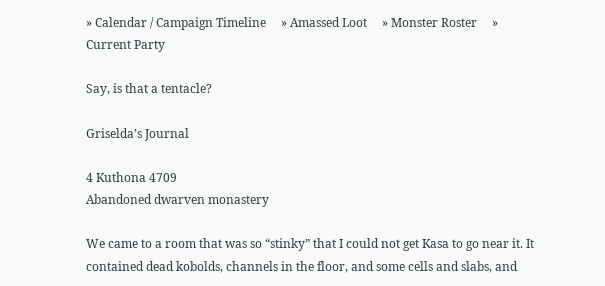» Calendar / Campaign Timeline     » Amassed Loot     » Monster Roster     » Current Party

Say, is that a tentacle?

Griselda’s Journal

4 Kuthona 4709
Abandoned dwarven monastery

We came to a room that was so “stinky” that I could not get Kasa to go near it. It contained dead kobolds, channels in the floor, and some cells and slabs, and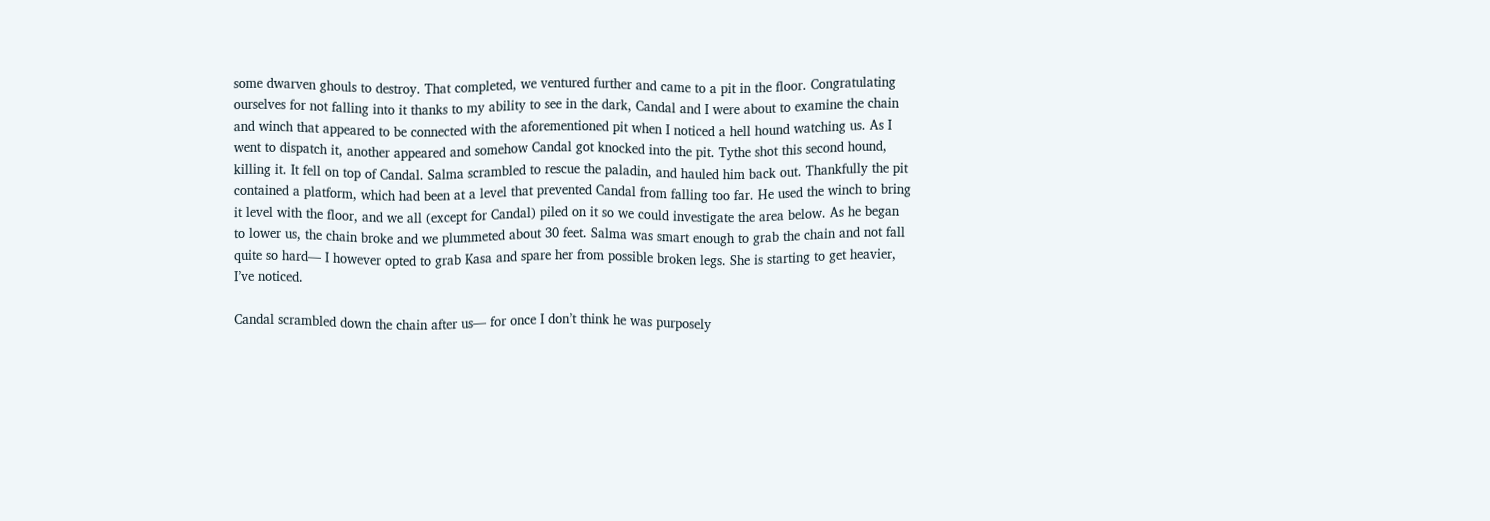some dwarven ghouls to destroy. That completed, we ventured further and came to a pit in the floor. Congratulating ourselves for not falling into it thanks to my ability to see in the dark, Candal and I were about to examine the chain and winch that appeared to be connected with the aforementioned pit when I noticed a hell hound watching us. As I went to dispatch it, another appeared and somehow Candal got knocked into the pit. Tythe shot this second hound, killing it. It fell on top of Candal. Salma scrambled to rescue the paladin, and hauled him back out. Thankfully the pit contained a platform, which had been at a level that prevented Candal from falling too far. He used the winch to bring it level with the floor, and we all (except for Candal) piled on it so we could investigate the area below. As he began to lower us, the chain broke and we plummeted about 30 feet. Salma was smart enough to grab the chain and not fall quite so hard— I however opted to grab Kasa and spare her from possible broken legs. She is starting to get heavier, I’ve noticed.

Candal scrambled down the chain after us— for once I don’t think he was purposely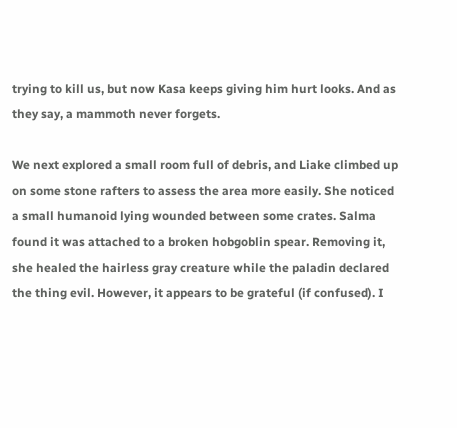trying to kill us, but now Kasa keeps giving him hurt looks. And as they say, a mammoth never forgets.

We next explored a small room full of debris, and Liake climbed up on some stone rafters to assess the area more easily. She noticed a small humanoid lying wounded between some crates. Salma found it was attached to a broken hobgoblin spear. Removing it, she healed the hairless gray creature while the paladin declared the thing evil. However, it appears to be grateful (if confused). I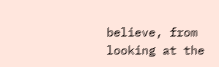believe, from looking at the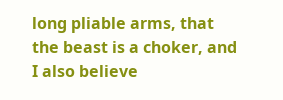long pliable arms, that the beast is a choker, and I also believe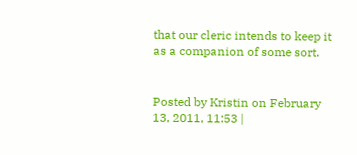that our cleric intends to keep it as a companion of some sort.


Posted by Kristin on February 13, 2011, 11:53 |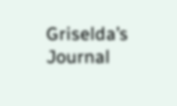Griselda’s Journal